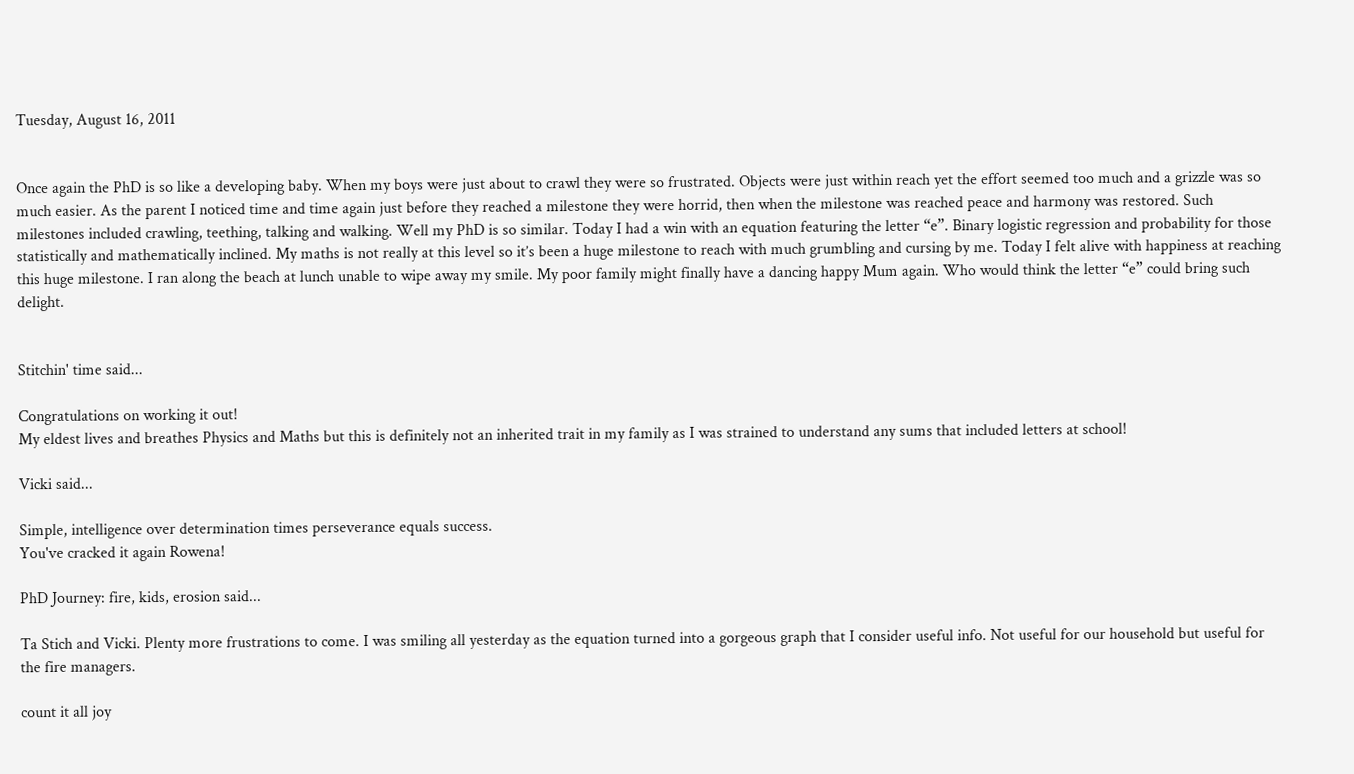Tuesday, August 16, 2011


Once again the PhD is so like a developing baby. When my boys were just about to crawl they were so frustrated. Objects were just within reach yet the effort seemed too much and a grizzle was so much easier. As the parent I noticed time and time again just before they reached a milestone they were horrid, then when the milestone was reached peace and harmony was restored. Such milestones included crawling, teething, talking and walking. Well my PhD is so similar. Today I had a win with an equation featuring the letter “e”. Binary logistic regression and probability for those statistically and mathematically inclined. My maths is not really at this level so it’s been a huge milestone to reach with much grumbling and cursing by me. Today I felt alive with happiness at reaching this huge milestone. I ran along the beach at lunch unable to wipe away my smile. My poor family might finally have a dancing happy Mum again. Who would think the letter “e” could bring such delight.


Stitchin' time said...

Congratulations on working it out!
My eldest lives and breathes Physics and Maths but this is definitely not an inherited trait in my family as I was strained to understand any sums that included letters at school!

Vicki said...

Simple, intelligence over determination times perseverance equals success.
You've cracked it again Rowena!

PhD Journey: fire, kids, erosion said...

Ta Stich and Vicki. Plenty more frustrations to come. I was smiling all yesterday as the equation turned into a gorgeous graph that I consider useful info. Not useful for our household but useful for the fire managers.

count it all joy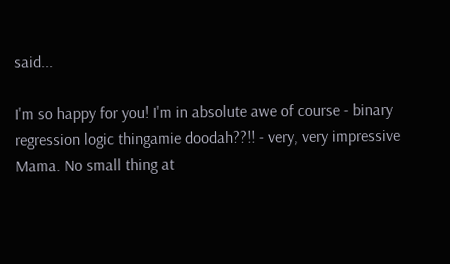said...

I'm so happy for you! I'm in absolute awe of course - binary regression logic thingamie doodah??!! - very, very impressive Mama. No small thing at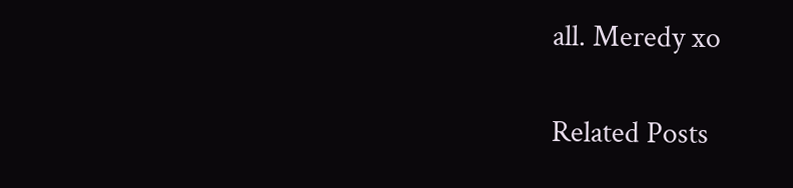all. Meredy xo

Related Posts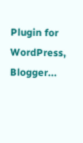Plugin for WordPress, Blogger...